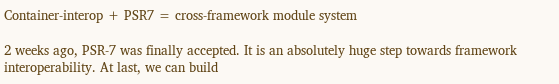Container-interop + PSR7 = cross-framework module system

2 weeks ago, PSR-7 was finally accepted. It is an absolutely huge step towards framework interoperability. At last, we can build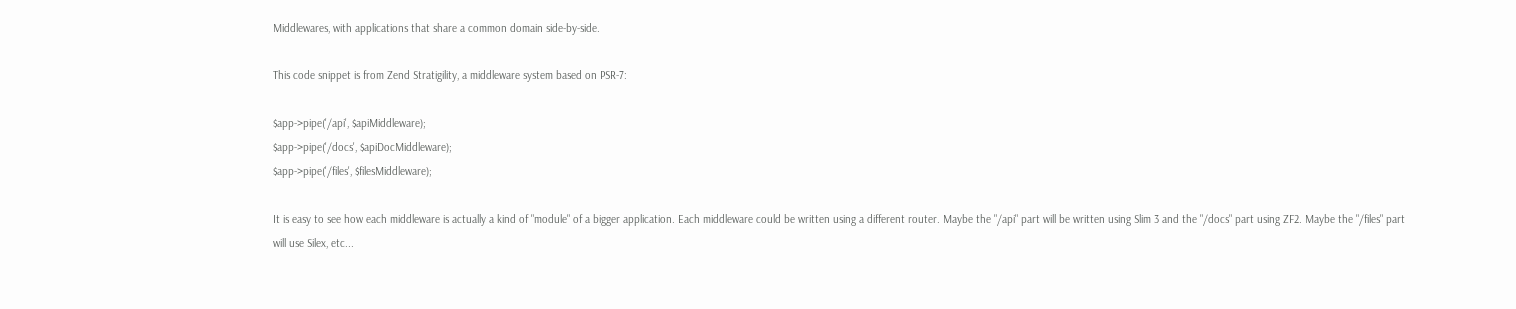Middlewares, with applications that share a common domain side-by-side.

This code snippet is from Zend Stratigility, a middleware system based on PSR-7:

$app->pipe('/api', $apiMiddleware);
$app->pipe('/docs', $apiDocMiddleware);
$app->pipe('/files', $filesMiddleware);

It is easy to see how each middleware is actually a kind of "module" of a bigger application. Each middleware could be written using a different router. Maybe the "/api" part will be written using Slim 3 and the "/docs" part using ZF2. Maybe the "/files" part will use Silex, etc...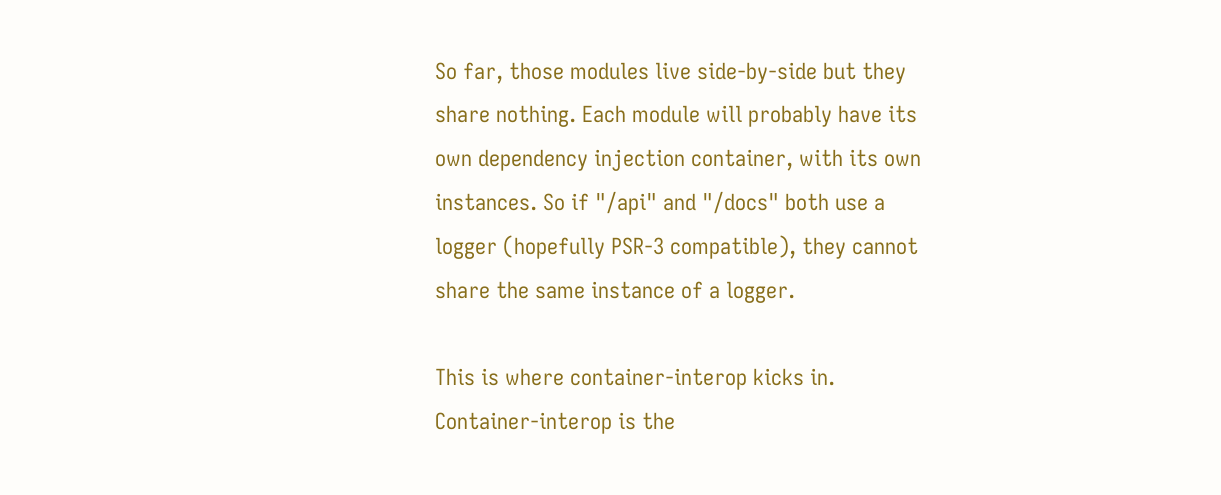So far, those modules live side-by-side but they share nothing. Each module will probably have its own dependency injection container, with its own instances. So if "/api" and "/docs" both use a logger (hopefully PSR-3 compatible), they cannot share the same instance of a logger.

This is where container-interop kicks in. Container-interop is the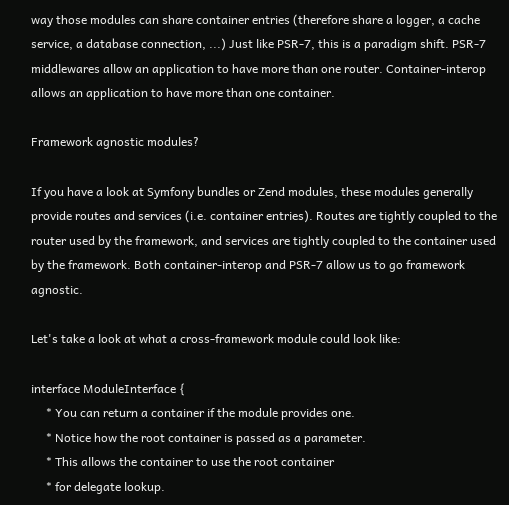way those modules can share container entries (therefore share a logger, a cache service, a database connection, ...) Just like PSR-7, this is a paradigm shift. PSR-7 middlewares allow an application to have more than one router. Container-interop allows an application to have more than one container.

Framework agnostic modules?

If you have a look at Symfony bundles or Zend modules, these modules generally provide routes and services (i.e. container entries). Routes are tightly coupled to the router used by the framework, and services are tightly coupled to the container used by the framework. Both container-interop and PSR-7 allow us to go framework agnostic.

Let's take a look at what a cross-framework module could look like:

interface ModuleInterface {
     * You can return a container if the module provides one.
     * Notice how the root container is passed as a parameter.
     * This allows the container to use the root container
     * for delegate lookup.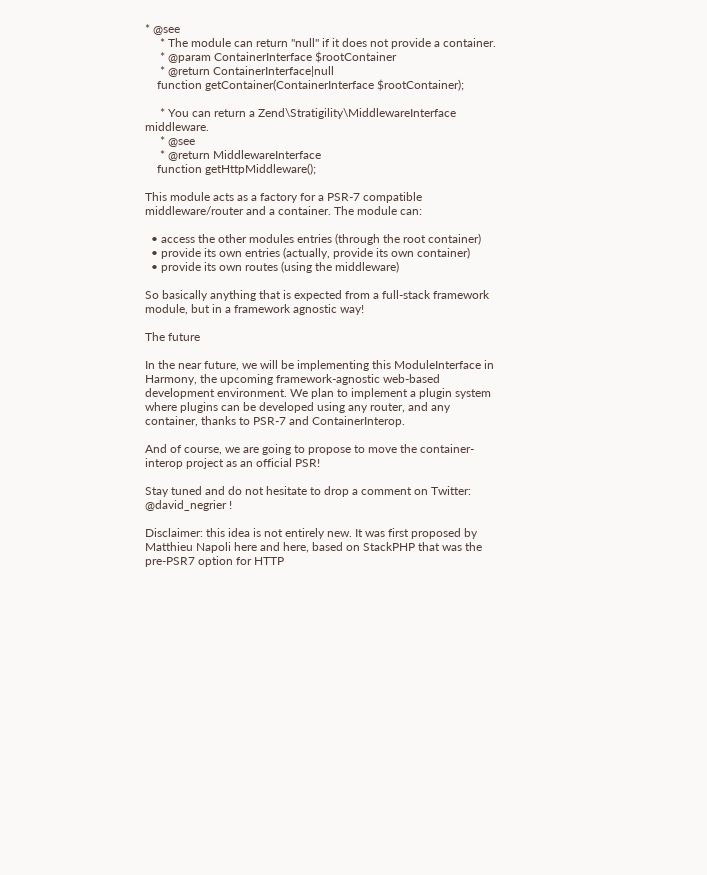* @see
     * The module can return "null" if it does not provide a container.
     * @param ContainerInterface $rootContainer
     * @return ContainerInterface|null
    function getContainer(ContainerInterface $rootContainer);

     * You can return a Zend\Stratigility\MiddlewareInterface middleware.
     * @see
     * @return MiddlewareInterface
    function getHttpMiddleware();

This module acts as a factory for a PSR-7 compatible middleware/router and a container. The module can:

  • access the other modules entries (through the root container)
  • provide its own entries (actually, provide its own container)
  • provide its own routes (using the middleware)

So basically anything that is expected from a full-stack framework module, but in a framework agnostic way!

The future

In the near future, we will be implementing this ModuleInterface in Harmony, the upcoming framework-agnostic web-based development environment. We plan to implement a plugin system where plugins can be developed using any router, and any container, thanks to PSR-7 and ContainerInterop.

And of course, we are going to propose to move the container-interop project as an official PSR!

Stay tuned and do not hesitate to drop a comment on Twitter: @david_negrier !

Disclaimer: this idea is not entirely new. It was first proposed by Matthieu Napoli here and here, based on StackPHP that was the pre-PSR7 option for HTTP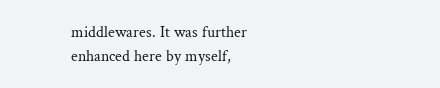middlewares. It was further enhanced here by myself,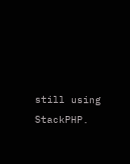still using StackPHP.